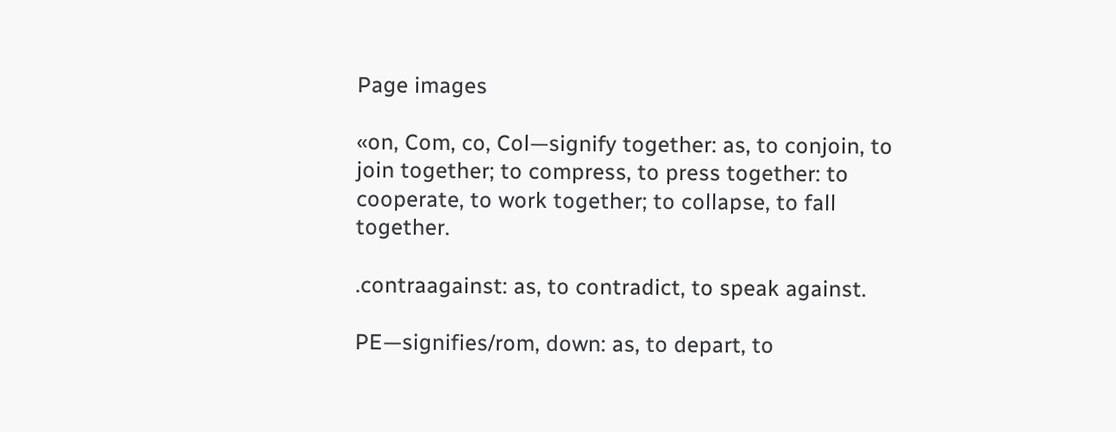Page images

«on, Com, co, Col—signify together: as, to conjoin, to join together; to compress, to press together: to cooperate, to work together; to collapse, to fall together.

.contraagainst: as, to contradict, to speak against.

PE—signifies/rom, down: as, to depart, to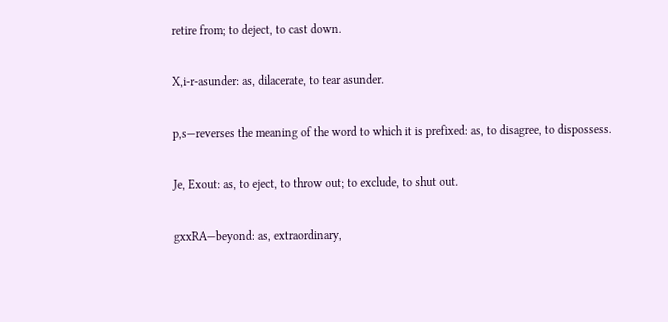retire from; to deject, to cast down.

X,i-r-asunder: as, dilacerate, to tear asunder.

p,s—reverses the meaning of the word to which it is prefixed: as, to disagree, to dispossess.

Je, Exout: as, to eject, to throw out; to exclude, to shut out.

gxxRA—beyond: as, extraordinary,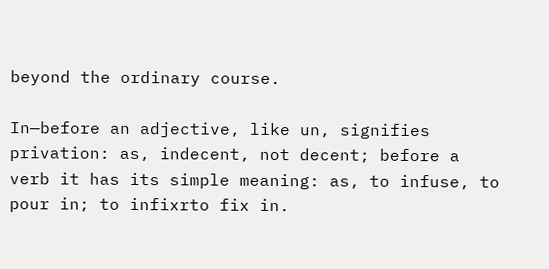beyond the ordinary course.

In—before an adjective, like un, signifies privation: as, indecent, not decent; before a verb it has its simple meaning: as, to infuse, to pour in; to infixrto fix in.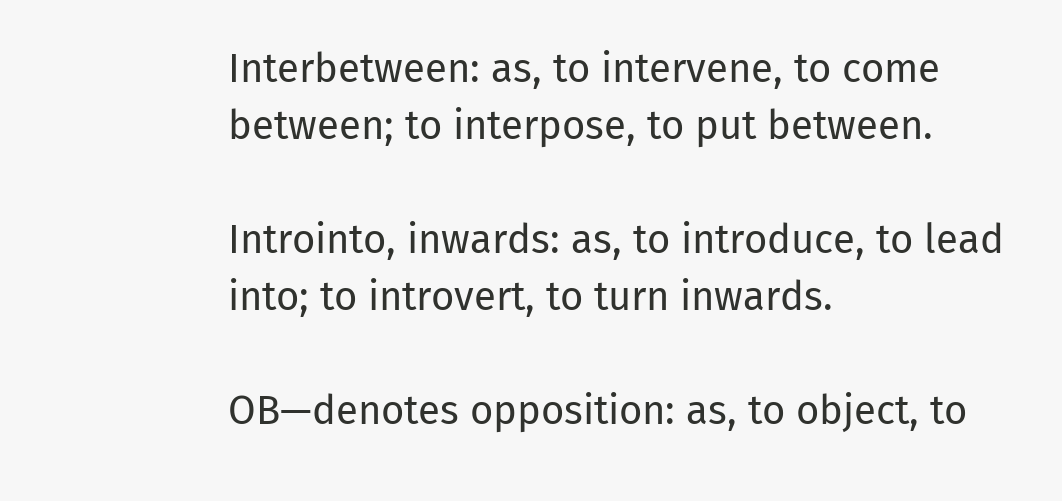Interbetween: as, to intervene, to come between; to interpose, to put between.

Introinto, inwards: as, to introduce, to lead into; to introvert, to turn inwards.

OB—denotes opposition: as, to object, to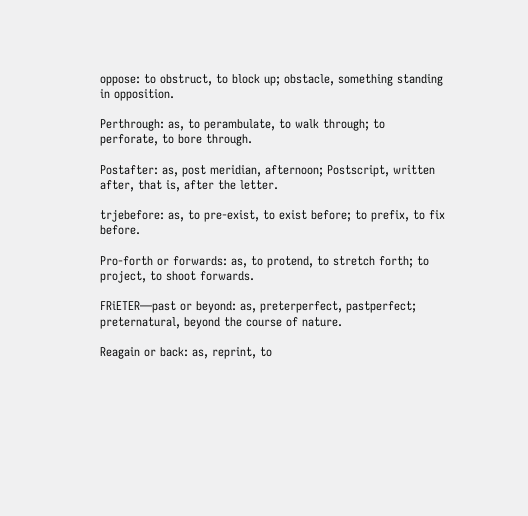oppose: to obstruct, to block up; obstacle, something standing in opposition.

Perthrough: as, to perambulate, to walk through; to perforate, to bore through.

Postafter: as, post meridian, afternoon; Postscript, written after, that is, after the letter.

trjebefore: as, to pre-exist, to exist before; to prefix, to fix before.

Pro-forth or forwards: as, to protend, to stretch forth; to project, to shoot forwards.

FRiETER—past or beyond: as, preterperfect, pastperfect; preternatural, beyond the course of nature.

Reagain or back: as, reprint, to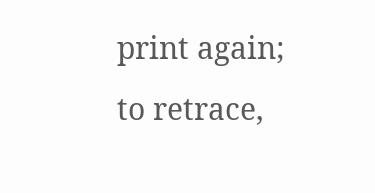print again; to retrace,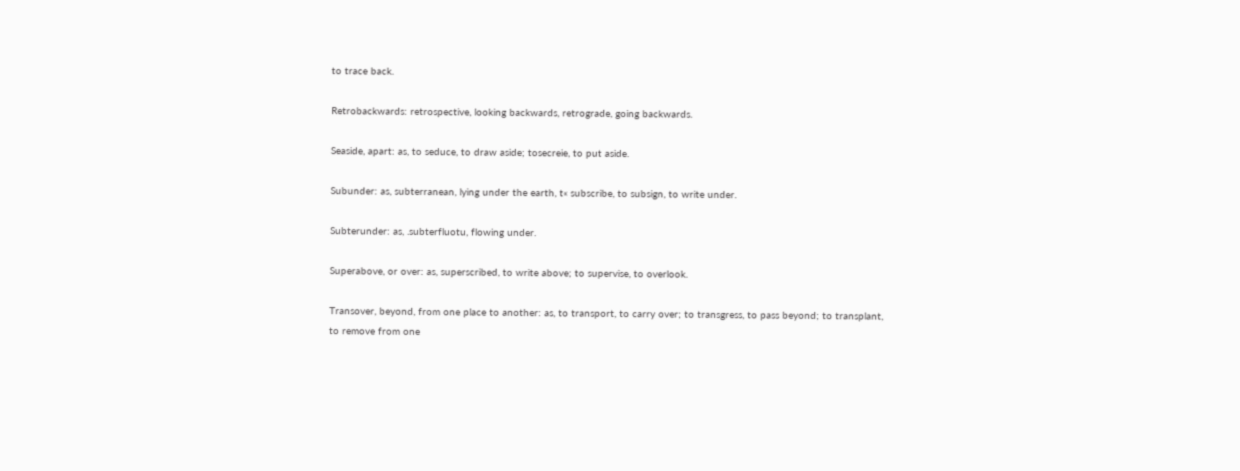to trace back.

Retrobackwards: retrospective, looking backwards, retrograde, going backwards.

Seaside, apart: as, to seduce, to draw aside; tosecreie, to put aside.

Subunder: as, subterranean, lying under the earth, t« subscribe, to subsign, to write under.

Subterunder: as, .subterfluotu, flowing under.

Superabove, or over: as, superscribed, to write above; to supervise, to overlook.

Transover, beyond, from one place to another: as, to transport, to carry over; to transgress, to pass beyond; to transplant, to remove from one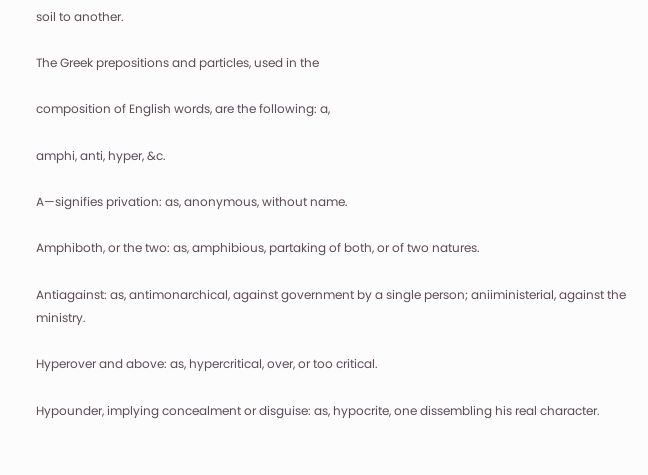soil to another.

The Greek prepositions and particles, used in the

composition of English words, are the following: a,

amphi, anti, hyper, &c.

A—signifies privation: as, anonymous, without name.

Amphiboth, or the two: as, amphibious, partaking of both, or of two natures.

Antiagainst: as, antimonarchical, against government by a single person; aniiministerial, against the ministry.

Hyperover and above: as, hypercritical, over, or too critical.

Hypounder, implying concealment or disguise: as, hypocrite, one dissembling his real character.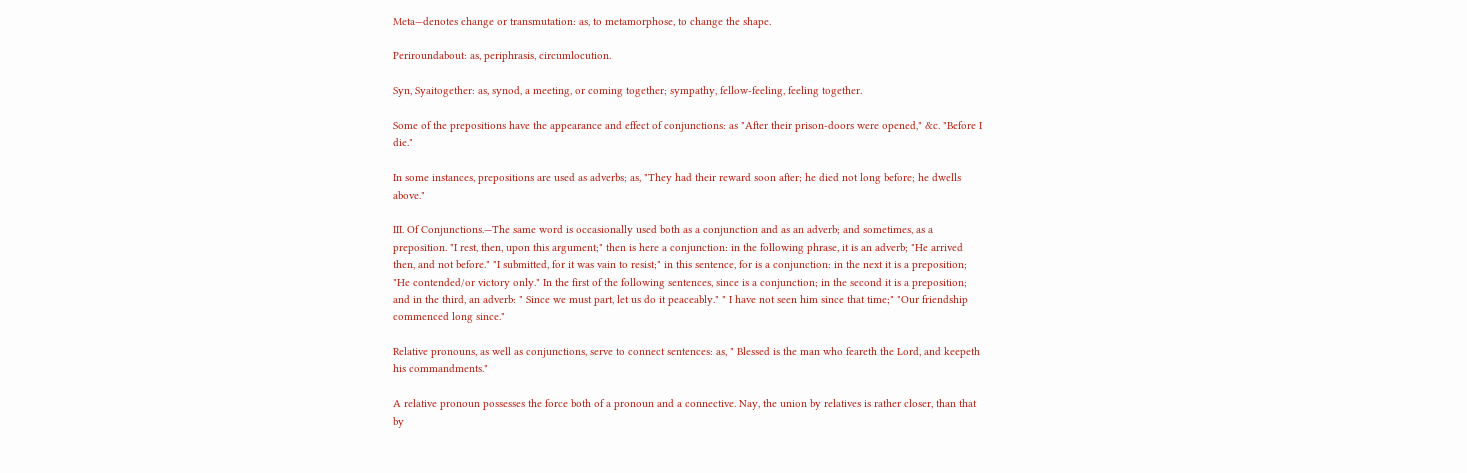Meta—denotes change or transmutation: as, to metamorphose, to change the shape.

Periroundabout: as, periphrasis, circumlocution.

Syn, Syaitogether: as, synod, a meeting, or coming together; sympathy, fellow-feeling, feeling together.

Some of the prepositions have the appearance and effect of conjunctions: as "After their prison-doors were opened," &c. "Before I die."

In some instances, prepositions are used as adverbs; as, "They had their reward soon after; he died not long before; he dwells above."

III. Of Conjunctions.—The same word is occasionally used both as a conjunction and as an adverb; and sometimes, as a preposition. "I rest, then, upon this argument;" then is here a conjunction: in the following phrase, it is an adverb; "He arrived then, and not before." "I submitted, for it was vain to resist;" in this sentence, for is a conjunction: in the next it is a preposition; "He contended/or victory only." In the first of the following sentences, since is a conjunction; in the second it is a preposition; and in the third, an adverb: " Since we must part, let us do it peaceably." " I have not seen him since that time;" "Our friendship commenced long since."

Relative pronouns, as well as conjunctions, serve to connect sentences: as, " Blessed is the man who feareth the Lord, and keepeth his commandments."

A relative pronoun possesses the force both of a pronoun and a connective. Nay, the union by relatives is rather closer, than that by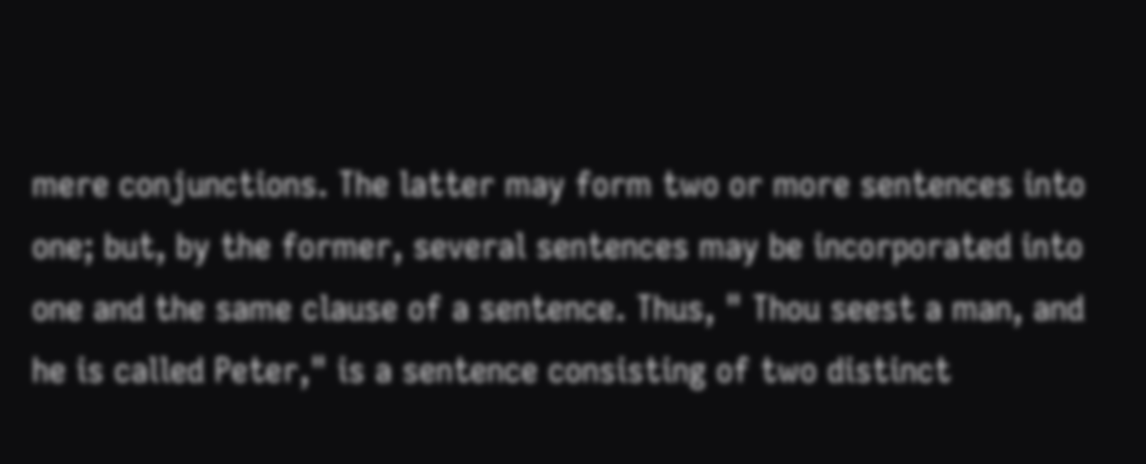mere conjunctions. The latter may form two or more sentences into one; but, by the former, several sentences may be incorporated into one and the same clause of a sentence. Thus, " Thou seest a man, and he is called Peter," is a sentence consisting of two distinct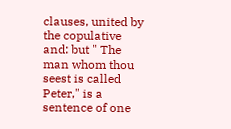clauses, united by the copulative and: but " The man whom thou seest is called Peter," is a sentence of one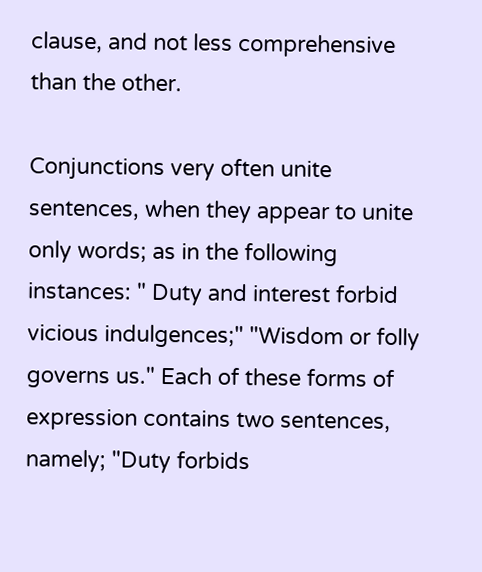clause, and not less comprehensive than the other.

Conjunctions very often unite sentences, when they appear to unite only words; as in the following instances: " Duty and interest forbid vicious indulgences;" "Wisdom or folly governs us." Each of these forms of expression contains two sentences, namely; "Duty forbids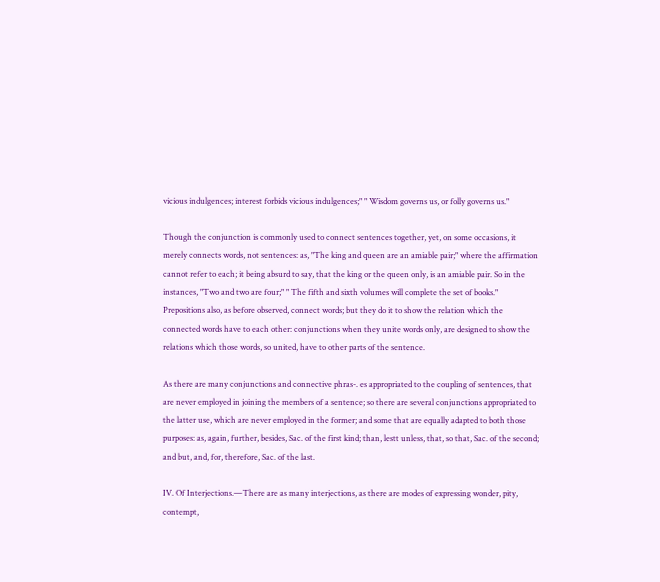vicious indulgences; interest forbids vicious indulgences;" " Wisdom governs us, or folly governs us."

Though the conjunction is commonly used to connect sentences together, yet, on some occasions, it merely connects words, not sentences: as, "The king and queen are an amiable pair;" where the affirmation cannot refer to each; it being absurd to say, that the king or the queen only, is an amiable pair. So in the instances, "Two and two are four;" " The fifth and sixth volumes will complete the set of books." Prepositions also, as before observed, connect words; but they do it to show the relation which the connected words have to each other: conjunctions when they unite words only, are designed to show the relations which those words, so united, have to other parts of the sentence.

As there are many conjunctions and connective phras-. es appropriated to the coupling of sentences, that are never employed in joining the members of a sentence; so there are several conjunctions appropriated to the latter use, which are never employed in the former; and some that are equally adapted to both those purposes: as, again, further, besides, Sac. of the first kind; than, lestt unless, that, so that, Sac. of the second; and but, and, for, therefore, Sac. of the last.

IV. Of Interjections.—There are as many interjections, as there are modes of expressing wonder, pity, contempt,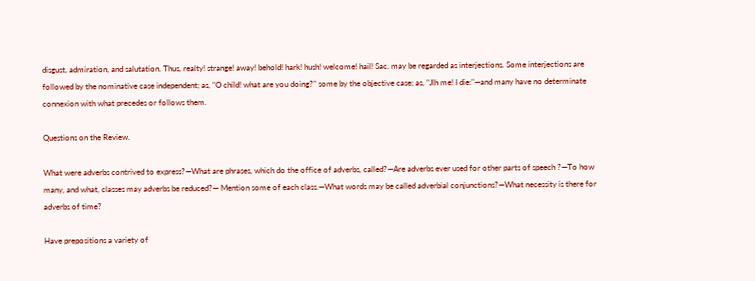disgust, admiration, and salutation. Thus, realty! strange! away! behold! hark! hush! welcome! hail! Sac. may be regarded as interjections. Some interjections are followed by the nominative case independent; as, "O child! what are you doing?" some by the objective case; as, "Jlh me! I die:"—and many have no determinate connexion with what precedes or follows them.

Questions on the Review.

What were adverbs contrived to express?—What are phrases, which do the office of adverbs, called?—Are adverbs ever used for other parts of speech ?—To how many, and what, classes may adverbs be reduced?— Mention some of each class.—What words may be called adverbial conjunctions?—What necessity is there for adverbs of time?

Have prepositions a variety of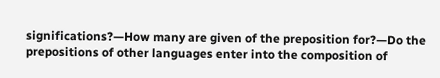significations?—How many are given of the preposition for?—Do the prepositions of other languages enter into the composition of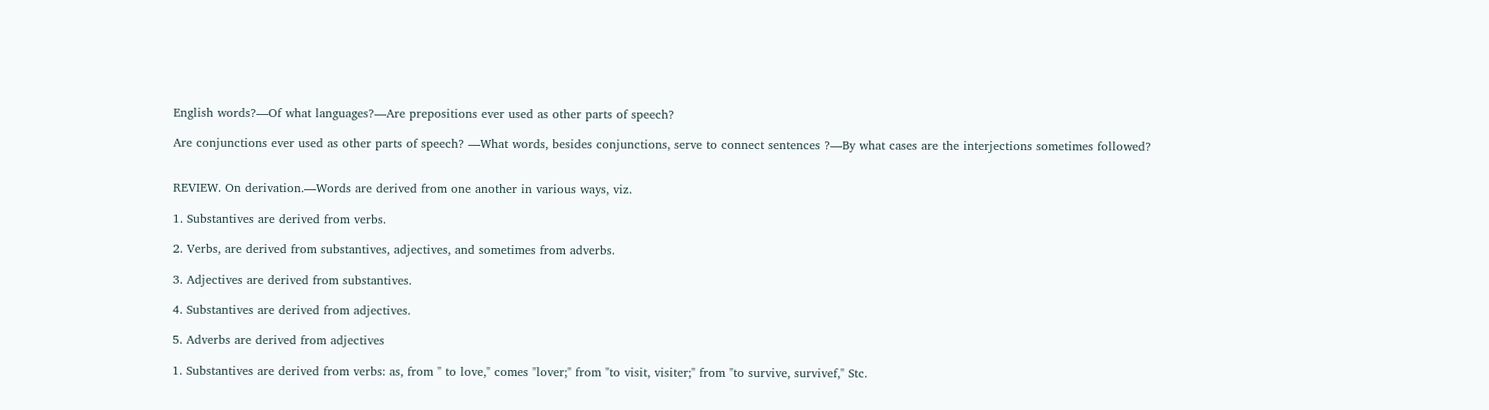English words?—Of what languages?—Are prepositions ever used as other parts of speech?

Are conjunctions ever used as other parts of speech? —What words, besides conjunctions, serve to connect sentences ?—By what cases are the interjections sometimes followed?


REVIEW. On derivation.—Words are derived from one another in various ways, viz.

1. Substantives are derived from verbs.

2. Verbs, are derived from substantives, adjectives, and sometimes from adverbs.

3. Adjectives are derived from substantives.

4. Substantives are derived from adjectives.

5. Adverbs are derived from adjectives

1. Substantives are derived from verbs: as, from " to love," comes "lover;" from "to visit, visiter;" from "to survive, survivef," Stc.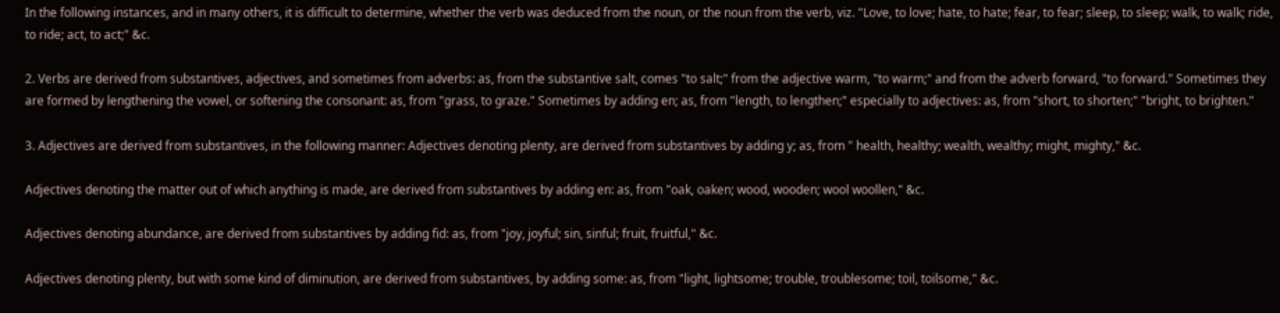In the following instances, and in many others, it is difficult to determine, whether the verb was deduced from the noun, or the noun from the verb, viz. "Love, to love; hate, to hate; fear, to fear; sleep, to sleep; walk, to walk; ride, to ride; act, to act;" &c.

2. Verbs are derived from substantives, adjectives, and sometimes from adverbs: as, from the substantive salt, comes "to salt;" from the adjective warm, "to warm;" and from the adverb forward, "to forward." Sometimes they are formed by lengthening the vowel, or softening the consonant: as, from "grass, to graze." Sometimes by adding en; as, from "length, to lengthen;" especially to adjectives: as, from "short, to shorten;" "bright, to brighten."

3. Adjectives are derived from substantives, in the following manner: Adjectives denoting plenty, are derived from substantives by adding y; as, from " health, healthy; wealth, wealthy; might, mighty," &c.

Adjectives denoting the matter out of which anything is made, are derived from substantives by adding en: as, from "oak, oaken; wood, wooden; wool woollen," &c.

Adjectives denoting abundance, are derived from substantives by adding fid: as, from "joy, joyful; sin, sinful; fruit, fruitful," &c.

Adjectives denoting plenty, but with some kind of diminution, are derived from substantives, by adding some: as, from "light, lightsome; trouble, troublesome; toil, toilsome," &c.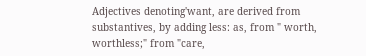Adjectives denoting'want, are derived from substantives, by adding less: as, from " worth, worthless;" from "care,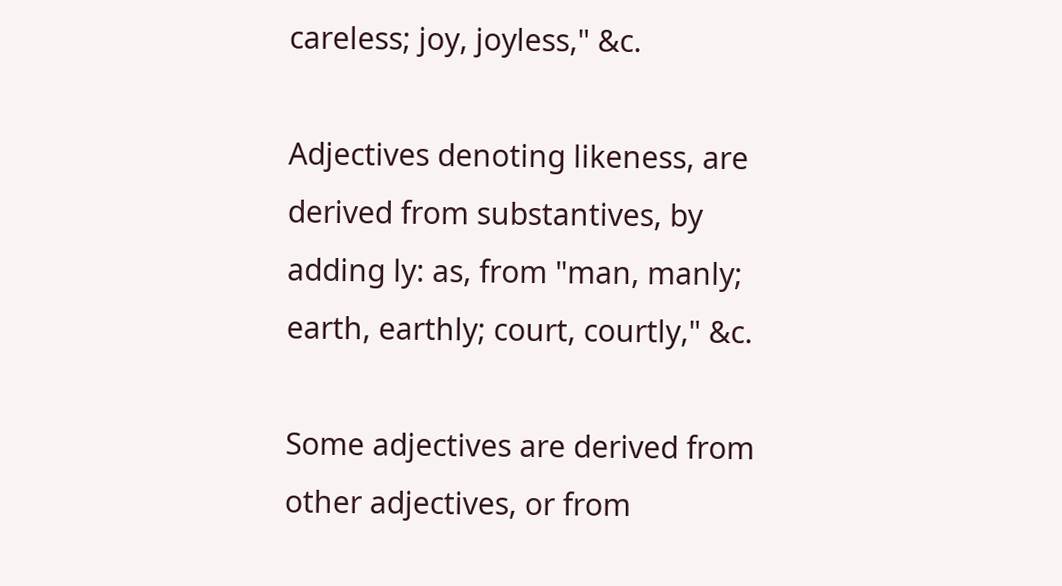careless; joy, joyless," &c.

Adjectives denoting likeness, are derived from substantives, by adding ly: as, from "man, manly; earth, earthly; court, courtly," &c.

Some adjectives are derived from other adjectives, or from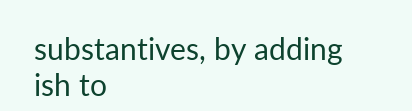substantives, by adding ish to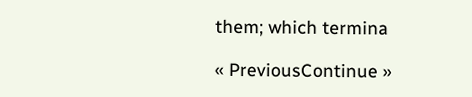them; which termina

« PreviousContinue »